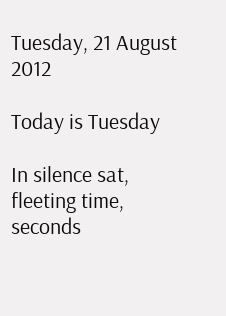Tuesday, 21 August 2012

Today is Tuesday

In silence sat,
fleeting time,
seconds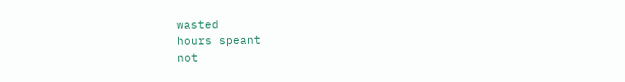wasted
hours speant
not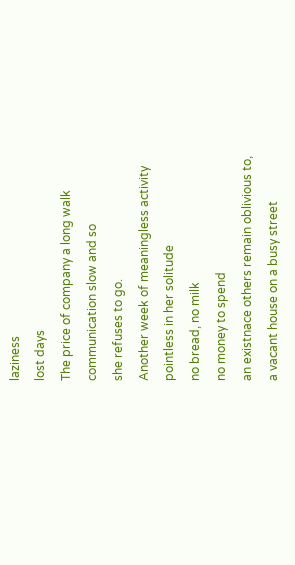laziness
lost days
The price of company a long walk
communication slow and so
she refuses to go.
Another week of meaningless activity
pointless in her solitude
no bread, no milk
no money to spend
an existnace others remain oblivious to,
a vacant house on a busy street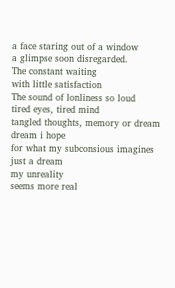a face staring out of a window
a glimpse soon disregarded.
The constant waiting
with little satisfaction
The sound of lonliness so loud
tired eyes, tired mind
tangled thoughts, memory or dream
dream i hope
for what my subconsious imagines
just a dream
my unreality
seems more real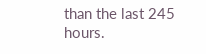than the last 245 hours.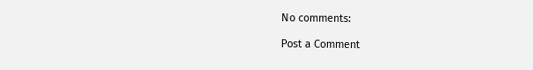No comments:

Post a Comment